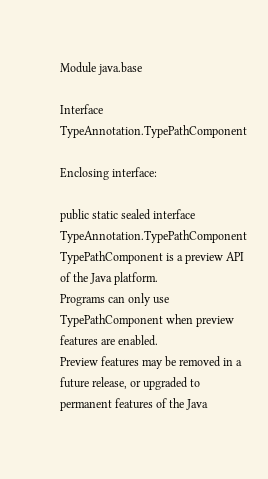Module java.base

Interface TypeAnnotation.TypePathComponent

Enclosing interface:

public static sealed interface TypeAnnotation.TypePathComponent
TypePathComponent is a preview API of the Java platform.
Programs can only use TypePathComponent when preview features are enabled.
Preview features may be removed in a future release, or upgraded to permanent features of the Java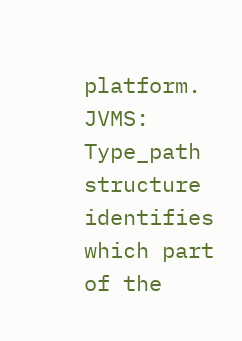platform.
JVMS: Type_path structure identifies which part of the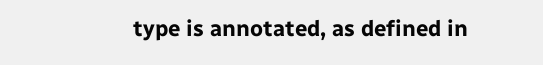type is annotated, as defined in